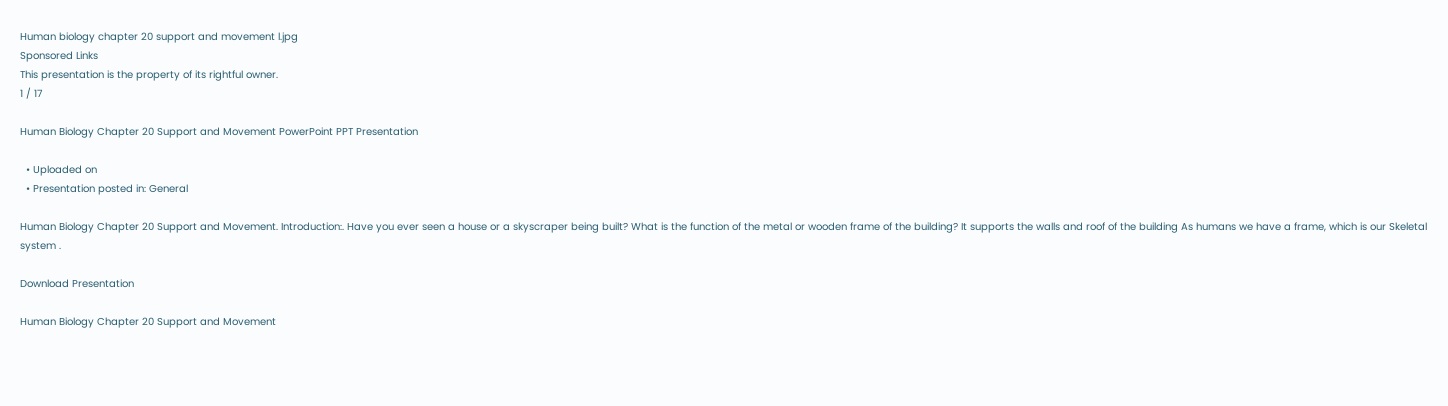Human biology chapter 20 support and movement l.jpg
Sponsored Links
This presentation is the property of its rightful owner.
1 / 17

Human Biology Chapter 20 Support and Movement PowerPoint PPT Presentation

  • Uploaded on
  • Presentation posted in: General

Human Biology Chapter 20 Support and Movement. Introduction:. Have you ever seen a house or a skyscraper being built? What is the function of the metal or wooden frame of the building? It supports the walls and roof of the building As humans we have a frame, which is our Skeletal system .

Download Presentation

Human Biology Chapter 20 Support and Movement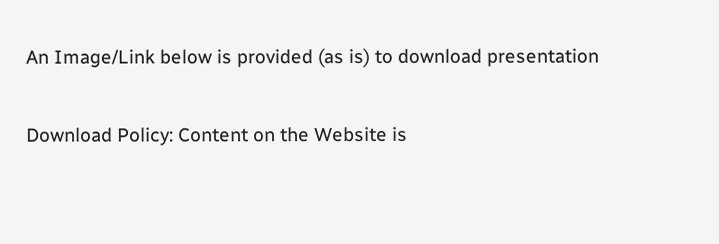An Image/Link below is provided (as is) to download presentation

Download Policy: Content on the Website is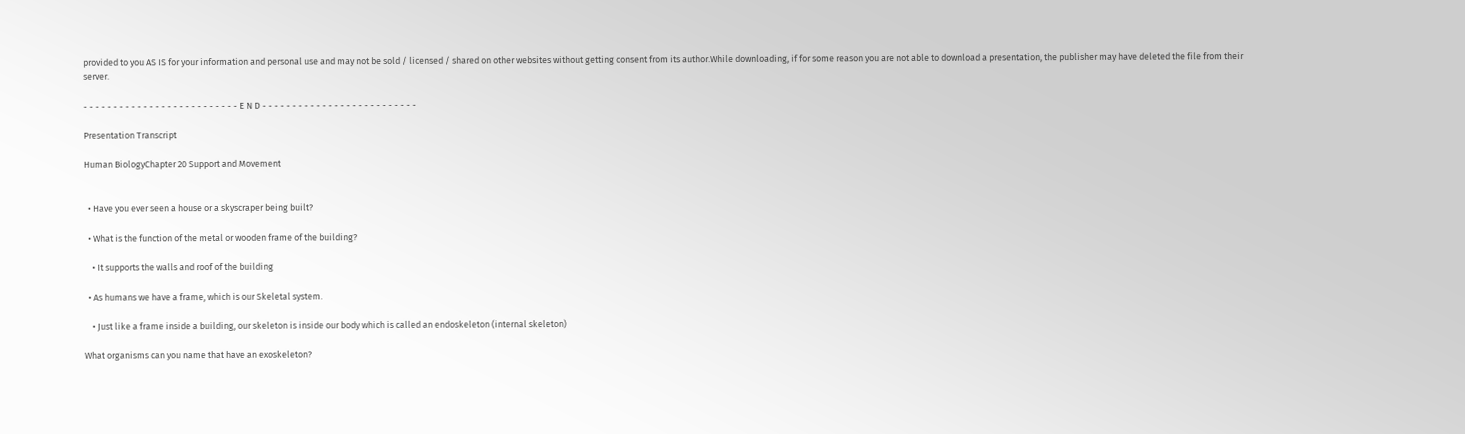provided to you AS IS for your information and personal use and may not be sold / licensed / shared on other websites without getting consent from its author.While downloading, if for some reason you are not able to download a presentation, the publisher may have deleted the file from their server.

- - - - - - - - - - - - - - - - - - - - - - - - - - E N D - - - - - - - - - - - - - - - - - - - - - - - - - -

Presentation Transcript

Human BiologyChapter 20 Support and Movement


  • Have you ever seen a house or a skyscraper being built?

  • What is the function of the metal or wooden frame of the building?

    • It supports the walls and roof of the building

  • As humans we have a frame, which is our Skeletal system.

    • Just like a frame inside a building, our skeleton is inside our body which is called an endoskeleton (internal skeleton)

What organisms can you name that have an exoskeleton?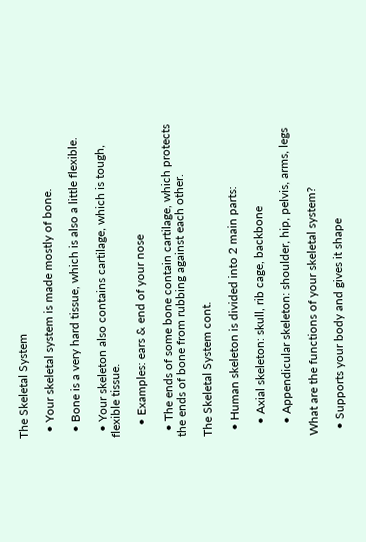The Skeletal System

  • Your skeletal system is made mostly of bone.

  • Bone is a very hard tissue, which is also a little flexible.

  • Your skeleton also contains cartilage, which is tough, flexible tissue.

    • Examples: ears & end of your nose

  • The ends of some bone contain cartilage, which protects the ends of bone from rubbing against each other.

The Skeletal System cont.

  • Human skeleton is divided into 2 main parts:

    • Axial skeleton: skull, rib cage, backbone

    • Appendicular skeleton: shoulder, hip, pelvis, arms, legs

What are the functions of your skeletal system?

  • Supports your body and gives it shape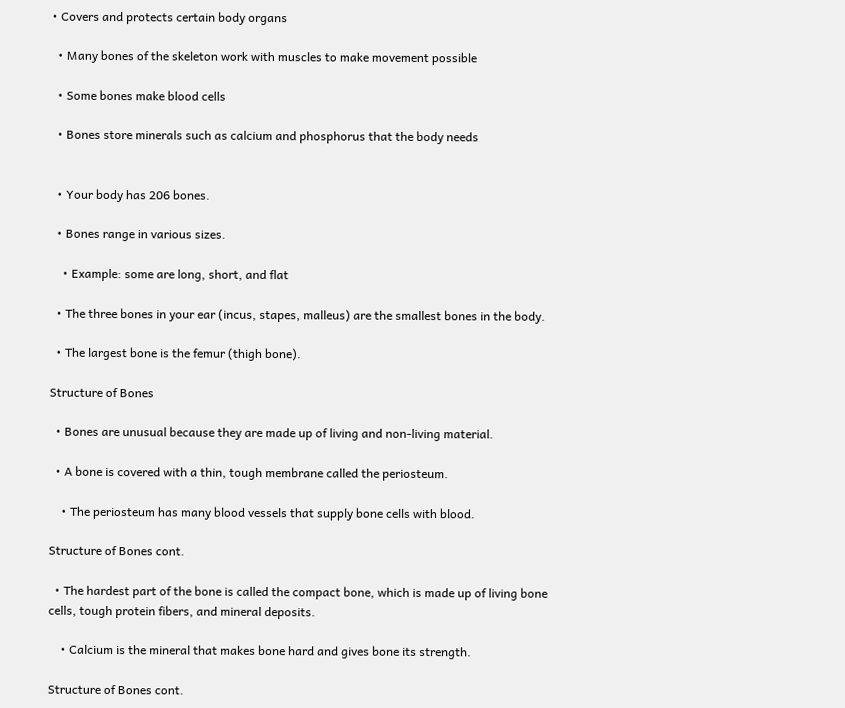• Covers and protects certain body organs

  • Many bones of the skeleton work with muscles to make movement possible

  • Some bones make blood cells

  • Bones store minerals such as calcium and phosphorus that the body needs


  • Your body has 206 bones.

  • Bones range in various sizes.

    • Example: some are long, short, and flat

  • The three bones in your ear (incus, stapes, malleus) are the smallest bones in the body.

  • The largest bone is the femur (thigh bone).

Structure of Bones

  • Bones are unusual because they are made up of living and non-living material.

  • A bone is covered with a thin, tough membrane called the periosteum.

    • The periosteum has many blood vessels that supply bone cells with blood.

Structure of Bones cont.

  • The hardest part of the bone is called the compact bone, which is made up of living bone cells, tough protein fibers, and mineral deposits.

    • Calcium is the mineral that makes bone hard and gives bone its strength.

Structure of Bones cont.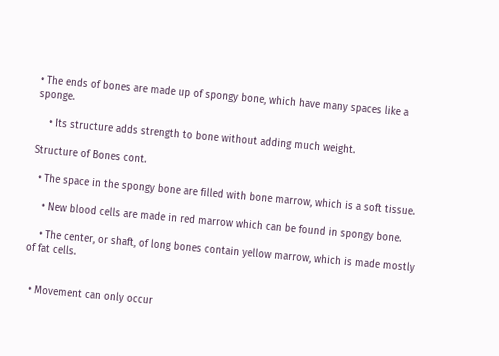• The ends of bones are made up of spongy bone, which have many spaces like a sponge.

    • Its structure adds strength to bone without adding much weight.

Structure of Bones cont.

  • The space in the spongy bone are filled with bone marrow, which is a soft tissue.

    • New blood cells are made in red marrow which can be found in spongy bone.

    • The center, or shaft, of long bones contain yellow marrow, which is made mostly of fat cells.


  • Movement can only occur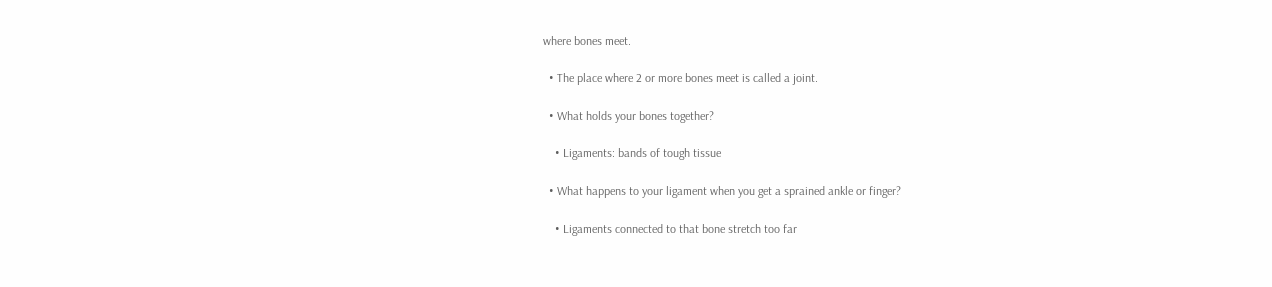where bones meet.

  • The place where 2 or more bones meet is called a joint.

  • What holds your bones together?

    • Ligaments: bands of tough tissue

  • What happens to your ligament when you get a sprained ankle or finger?

    • Ligaments connected to that bone stretch too far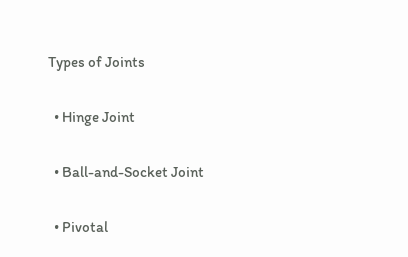Types of Joints

  • Hinge Joint

  • Ball-and-Socket Joint

  • Pivotal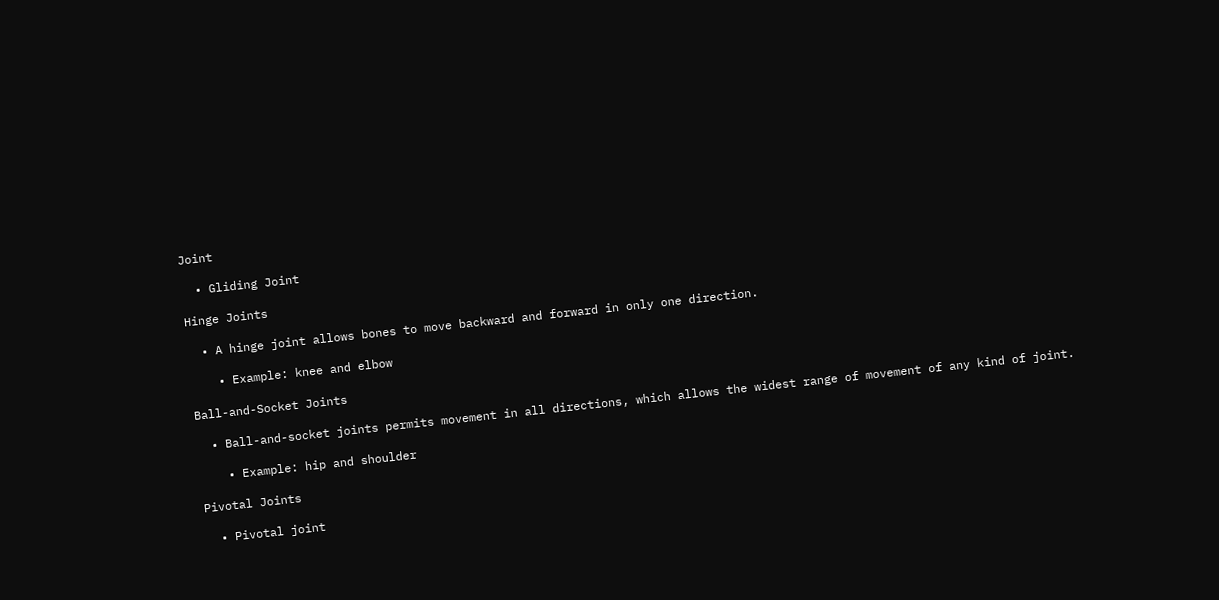Joint

  • Gliding Joint

Hinge Joints

  • A hinge joint allows bones to move backward and forward in only one direction.

    • Example: knee and elbow

Ball-and-Socket Joints

  • Ball-and-socket joints permits movement in all directions, which allows the widest range of movement of any kind of joint.

    • Example: hip and shoulder

Pivotal Joints

  • Pivotal joint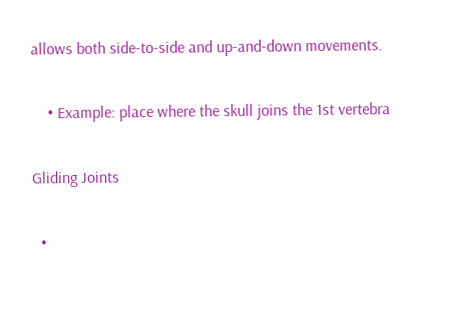allows both side-to-side and up-and-down movements.

    • Example: place where the skull joins the 1st vertebra

Gliding Joints

  •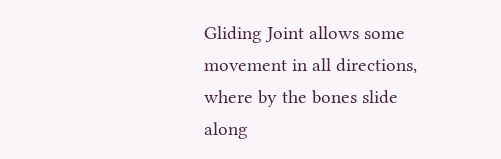Gliding Joint allows some movement in all directions, where by the bones slide along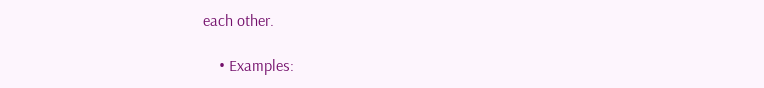each other.

    • Examples: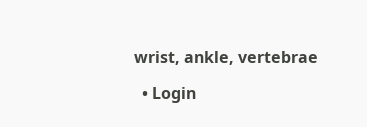wrist, ankle, vertebrae

  • Login